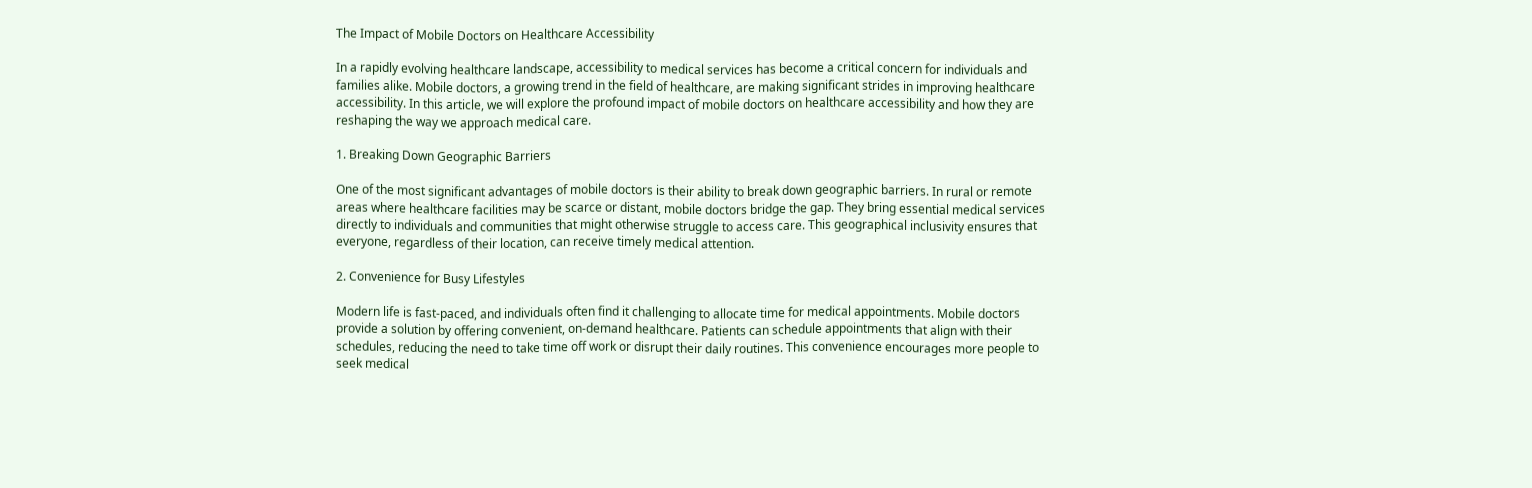The Impact of Mobile Doctors on Healthcare Accessibility

In a rapidly evolving healthcare landscape, accessibility to medical services has become a critical concern for individuals and families alike. Mobile doctors, a growing trend in the field of healthcare, are making significant strides in improving healthcare accessibility. In this article, we will explore the profound impact of mobile doctors on healthcare accessibility and how they are reshaping the way we approach medical care.

1. Breaking Down Geographic Barriers

One of the most significant advantages of mobile doctors is their ability to break down geographic barriers. In rural or remote areas where healthcare facilities may be scarce or distant, mobile doctors bridge the gap. They bring essential medical services directly to individuals and communities that might otherwise struggle to access care. This geographical inclusivity ensures that everyone, regardless of their location, can receive timely medical attention.

2. Convenience for Busy Lifestyles

Modern life is fast-paced, and individuals often find it challenging to allocate time for medical appointments. Mobile doctors provide a solution by offering convenient, on-demand healthcare. Patients can schedule appointments that align with their schedules, reducing the need to take time off work or disrupt their daily routines. This convenience encourages more people to seek medical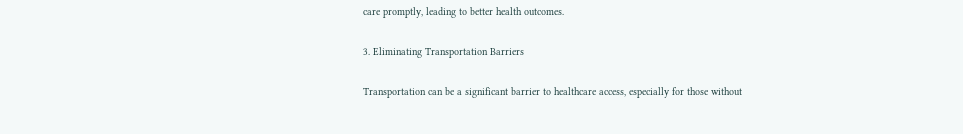care promptly, leading to better health outcomes.

3. Eliminating Transportation Barriers

Transportation can be a significant barrier to healthcare access, especially for those without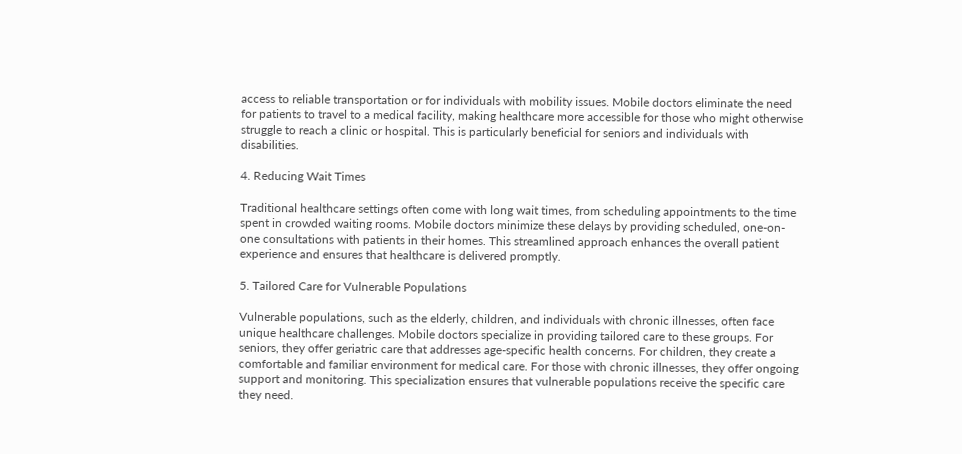access to reliable transportation or for individuals with mobility issues. Mobile doctors eliminate the need for patients to travel to a medical facility, making healthcare more accessible for those who might otherwise struggle to reach a clinic or hospital. This is particularly beneficial for seniors and individuals with disabilities.

4. Reducing Wait Times

Traditional healthcare settings often come with long wait times, from scheduling appointments to the time spent in crowded waiting rooms. Mobile doctors minimize these delays by providing scheduled, one-on-one consultations with patients in their homes. This streamlined approach enhances the overall patient experience and ensures that healthcare is delivered promptly.

5. Tailored Care for Vulnerable Populations

Vulnerable populations, such as the elderly, children, and individuals with chronic illnesses, often face unique healthcare challenges. Mobile doctors specialize in providing tailored care to these groups. For seniors, they offer geriatric care that addresses age-specific health concerns. For children, they create a comfortable and familiar environment for medical care. For those with chronic illnesses, they offer ongoing support and monitoring. This specialization ensures that vulnerable populations receive the specific care they need.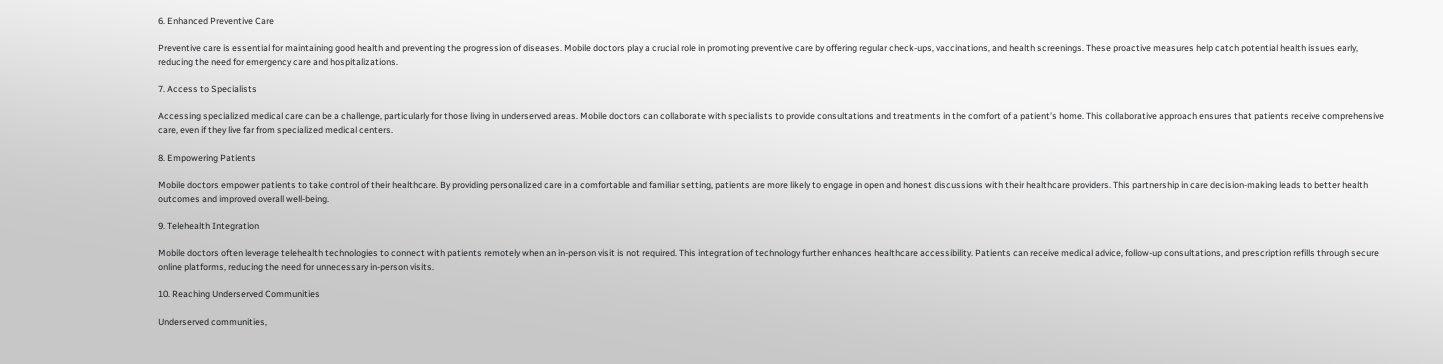6. Enhanced Preventive Care

Preventive care is essential for maintaining good health and preventing the progression of diseases. Mobile doctors play a crucial role in promoting preventive care by offering regular check-ups, vaccinations, and health screenings. These proactive measures help catch potential health issues early, reducing the need for emergency care and hospitalizations.

7. Access to Specialists

Accessing specialized medical care can be a challenge, particularly for those living in underserved areas. Mobile doctors can collaborate with specialists to provide consultations and treatments in the comfort of a patient’s home. This collaborative approach ensures that patients receive comprehensive care, even if they live far from specialized medical centers.

8. Empowering Patients

Mobile doctors empower patients to take control of their healthcare. By providing personalized care in a comfortable and familiar setting, patients are more likely to engage in open and honest discussions with their healthcare providers. This partnership in care decision-making leads to better health outcomes and improved overall well-being.

9. Telehealth Integration

Mobile doctors often leverage telehealth technologies to connect with patients remotely when an in-person visit is not required. This integration of technology further enhances healthcare accessibility. Patients can receive medical advice, follow-up consultations, and prescription refills through secure online platforms, reducing the need for unnecessary in-person visits.

10. Reaching Underserved Communities

Underserved communities,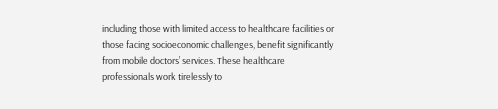including those with limited access to healthcare facilities or those facing socioeconomic challenges, benefit significantly from mobile doctors’ services. These healthcare professionals work tirelessly to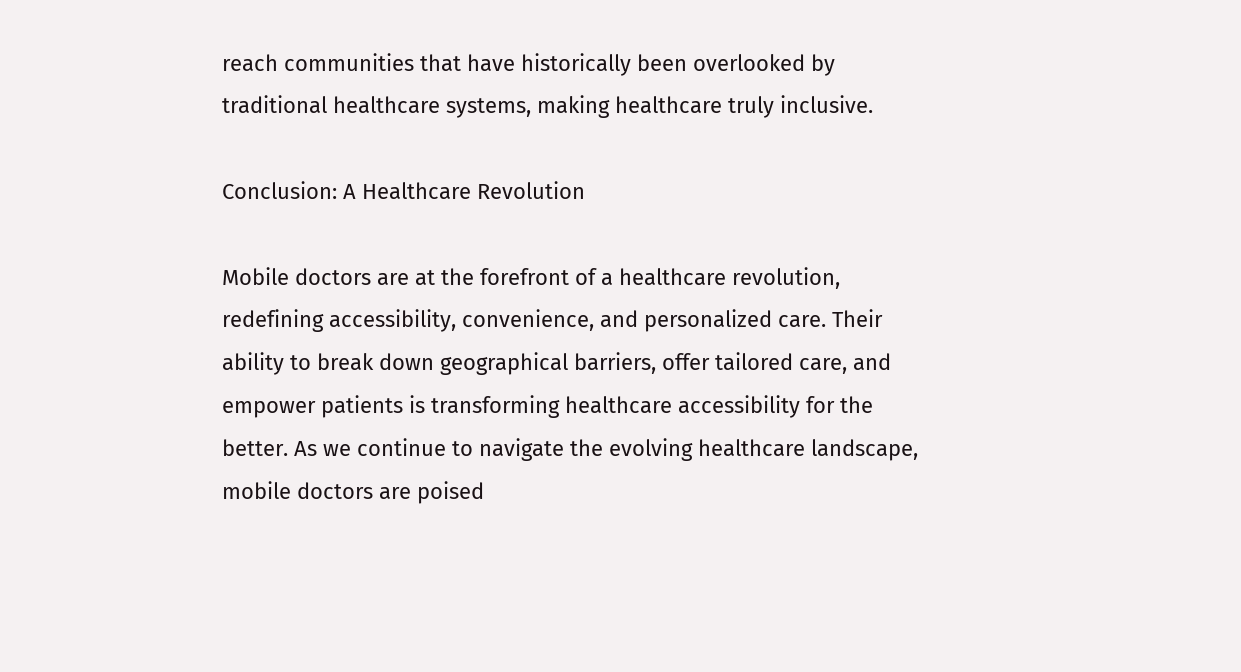reach communities that have historically been overlooked by traditional healthcare systems, making healthcare truly inclusive.

Conclusion: A Healthcare Revolution

Mobile doctors are at the forefront of a healthcare revolution, redefining accessibility, convenience, and personalized care. Their ability to break down geographical barriers, offer tailored care, and empower patients is transforming healthcare accessibility for the better. As we continue to navigate the evolving healthcare landscape, mobile doctors are poised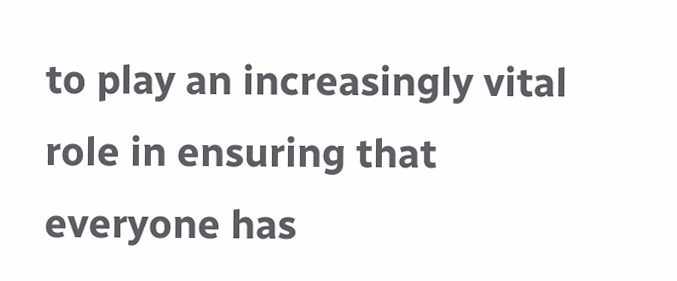to play an increasingly vital role in ensuring that everyone has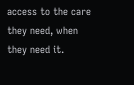access to the care they need, when they need it.